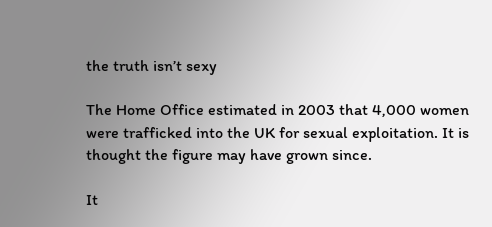the truth isn’t sexy

The Home Office estimated in 2003 that 4,000 women were trafficked into the UK for sexual exploitation. It is thought the figure may have grown since.

It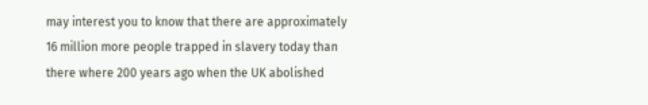may interest you to know that there are approximately 16 million more people trapped in slavery today than there where 200 years ago when the UK abolished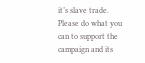it’s slave trade.  Please do what you can to support the campaign and its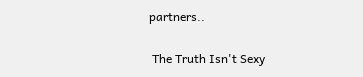partners..

 The Truth Isn't Sexy